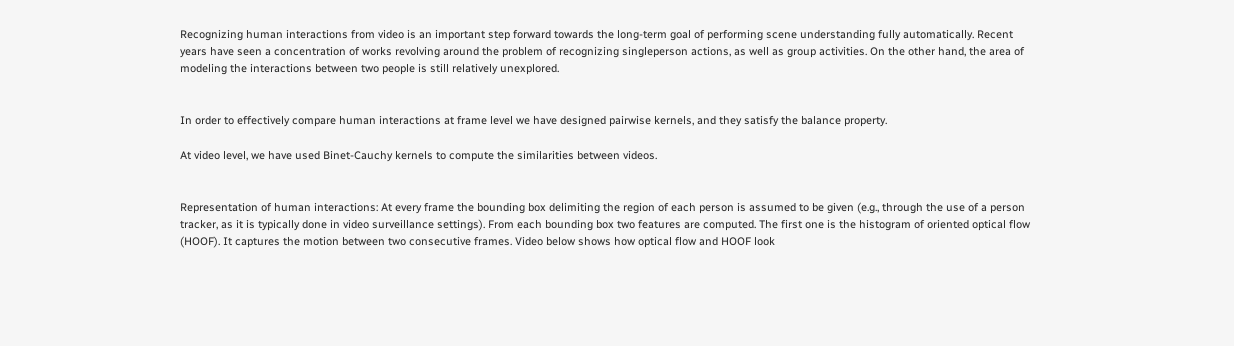Recognizing human interactions from video is an important step forward towards the long-term goal of performing scene understanding fully automatically. Recent years have seen a concentration of works revolving around the problem of recognizing singleperson actions, as well as group activities. On the other hand, the area of modeling the interactions between two people is still relatively unexplored.


In order to effectively compare human interactions at frame level we have designed pairwise kernels, and they satisfy the balance property.

At video level, we have used Binet-Cauchy kernels to compute the similarities between videos.


Representation of human interactions: At every frame the bounding box delimiting the region of each person is assumed to be given (e.g., through the use of a person tracker, as it is typically done in video surveillance settings). From each bounding box two features are computed. The first one is the histogram of oriented optical flow (HOOF). It captures the motion between two consecutive frames. Video below shows how optical flow and HOOF look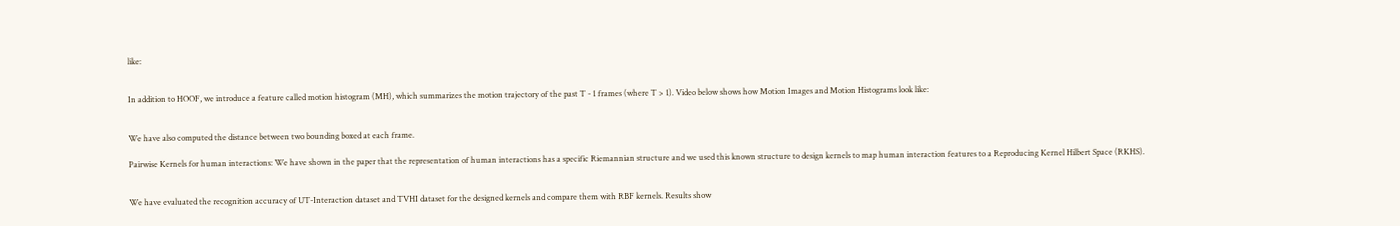like:


In addition to HOOF, we introduce a feature called motion histogram (MH), which summarizes the motion trajectory of the past T - 1 frames (where T > 1). Video below shows how Motion Images and Motion Histograms look like:


We have also computed the distance between two bounding boxed at each frame.

Pairwise Kernels for human interactions: We have shown in the paper that the representation of human interactions has a specific Riemannian structure and we used this known structure to design kernels to map human interaction features to a Reproducing Kernel Hilbert Space (RKHS).


We have evaluated the recognition accuracy of UT-Interaction dataset and TVHI dataset for the designed kernels and compare them with RBF kernels. Results show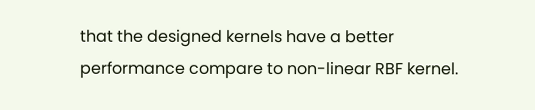that the designed kernels have a better performance compare to non-linear RBF kernel.